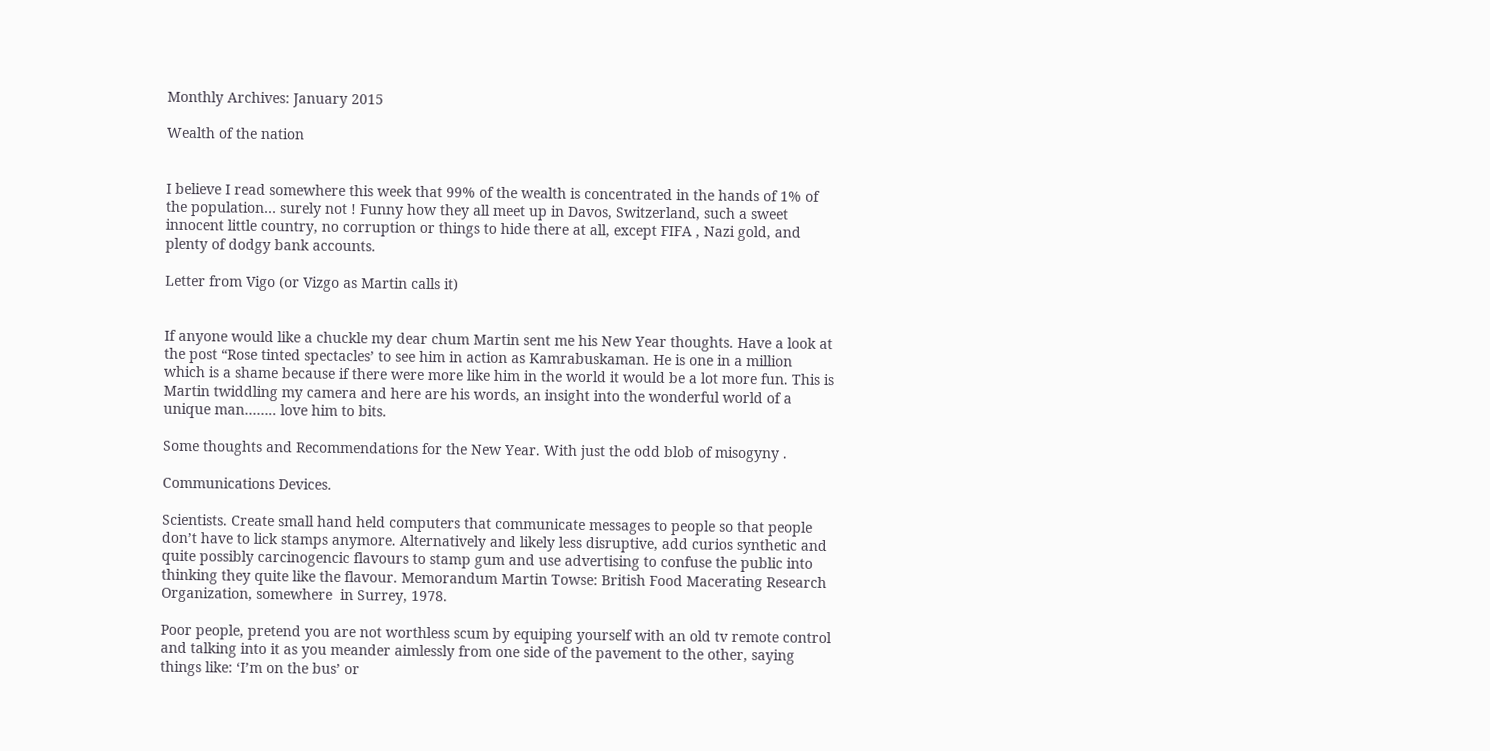Monthly Archives: January 2015

Wealth of the nation


I believe I read somewhere this week that 99% of the wealth is concentrated in the hands of 1% of the population… surely not ! Funny how they all meet up in Davos, Switzerland, such a sweet innocent little country, no corruption or things to hide there at all, except FIFA , Nazi gold, and plenty of dodgy bank accounts.

Letter from Vigo (or Vizgo as Martin calls it)


If anyone would like a chuckle my dear chum Martin sent me his New Year thoughts. Have a look at the post “Rose tinted spectacles’ to see him in action as Kamrabuskaman. He is one in a million which is a shame because if there were more like him in the world it would be a lot more fun. This is Martin twiddling my camera and here are his words, an insight into the wonderful world of a unique man…….. love him to bits.

Some thoughts and Recommendations for the New Year. With just the odd blob of misogyny .

Communications Devices.

Scientists. Create small hand held computers that communicate messages to people so that people don’t have to lick stamps anymore. Alternatively and likely less disruptive, add curios synthetic and quite possibly carcinogencic flavours to stamp gum and use advertising to confuse the public into thinking they quite like the flavour. Memorandum Martin Towse: British Food Macerating Research Organization, somewhere  in Surrey, 1978.

Poor people, pretend you are not worthless scum by equiping yourself with an old tv remote control and talking into it as you meander aimlessly from one side of the pavement to the other, saying things like: ‘I’m on the bus’ or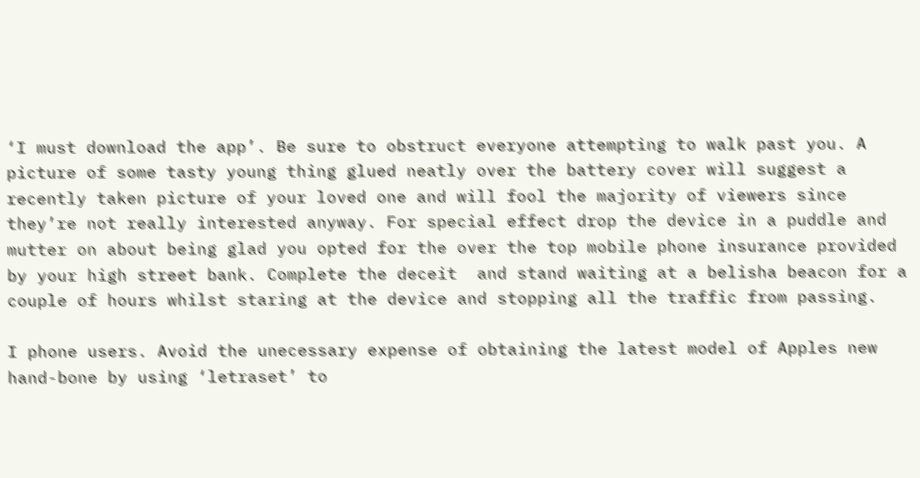‘I must download the app’. Be sure to obstruct everyone attempting to walk past you. A picture of some tasty young thing glued neatly over the battery cover will suggest a recently taken picture of your loved one and will fool the majority of viewers since they’re not really interested anyway. For special effect drop the device in a puddle and mutter on about being glad you opted for the over the top mobile phone insurance provided by your high street bank. Complete the deceit  and stand waiting at a belisha beacon for a couple of hours whilst staring at the device and stopping all the traffic from passing.

I phone users. Avoid the unecessary expense of obtaining the latest model of Apples new hand-bone by using ‘letraset’ to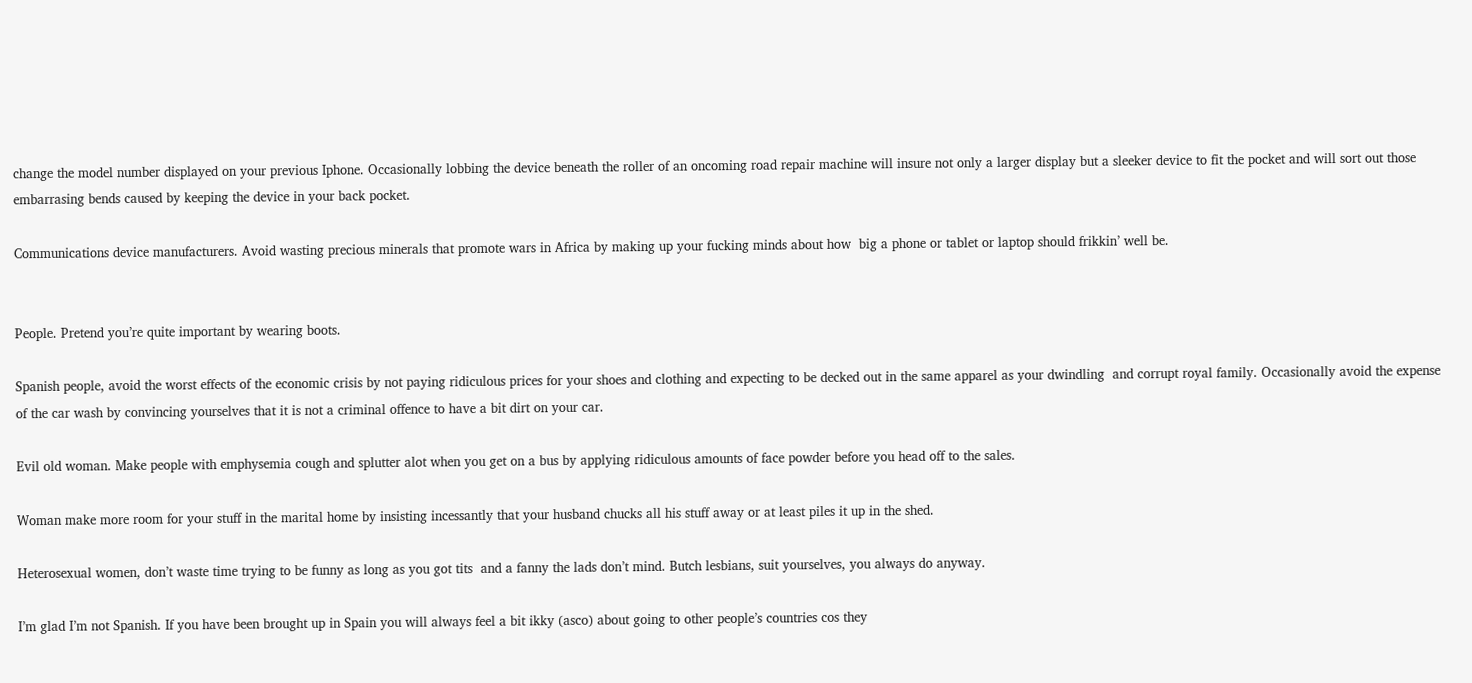change the model number displayed on your previous Iphone. Occasionally lobbing the device beneath the roller of an oncoming road repair machine will insure not only a larger display but a sleeker device to fit the pocket and will sort out those embarrasing bends caused by keeping the device in your back pocket.

Communications device manufacturers. Avoid wasting precious minerals that promote wars in Africa by making up your fucking minds about how  big a phone or tablet or laptop should frikkin’ well be.


People. Pretend you’re quite important by wearing boots.

Spanish people, avoid the worst effects of the economic crisis by not paying ridiculous prices for your shoes and clothing and expecting to be decked out in the same apparel as your dwindling  and corrupt royal family. Occasionally avoid the expense of the car wash by convincing yourselves that it is not a criminal offence to have a bit dirt on your car.

Evil old woman. Make people with emphysemia cough and splutter alot when you get on a bus by applying ridiculous amounts of face powder before you head off to the sales.

Woman make more room for your stuff in the marital home by insisting incessantly that your husband chucks all his stuff away or at least piles it up in the shed.

Heterosexual women, don’t waste time trying to be funny as long as you got tits  and a fanny the lads don’t mind. Butch lesbians, suit yourselves, you always do anyway.

I’m glad I’m not Spanish. If you have been brought up in Spain you will always feel a bit ikky (asco) about going to other people’s countries cos they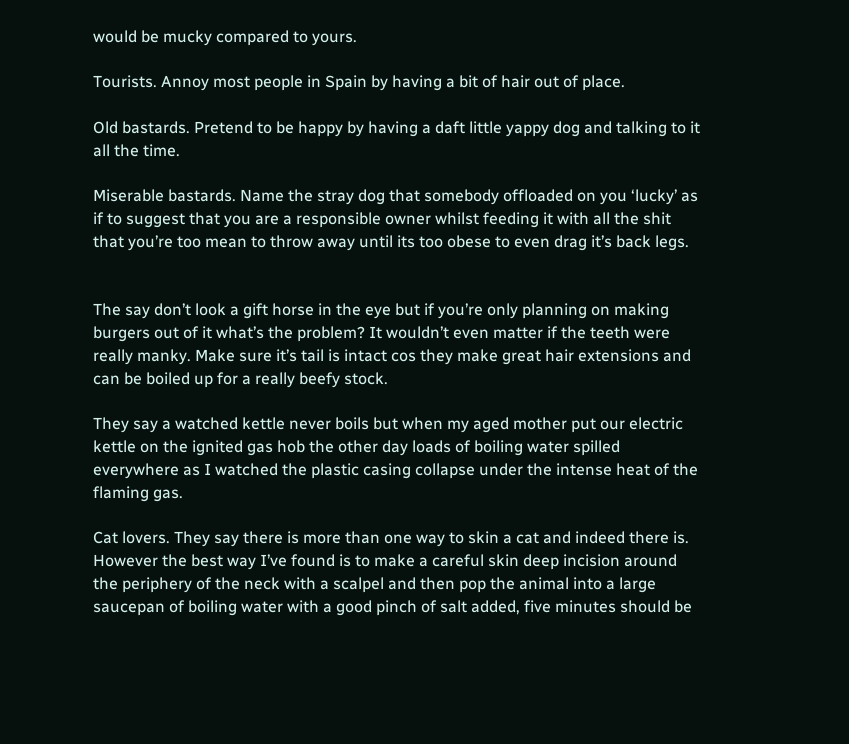would be mucky compared to yours.

Tourists. Annoy most people in Spain by having a bit of hair out of place.

Old bastards. Pretend to be happy by having a daft little yappy dog and talking to it all the time.

Miserable bastards. Name the stray dog that somebody offloaded on you ‘lucky’ as if to suggest that you are a responsible owner whilst feeding it with all the shit that you’re too mean to throw away until its too obese to even drag it’s back legs.


The say don’t look a gift horse in the eye but if you’re only planning on making burgers out of it what’s the problem? It wouldn’t even matter if the teeth were really manky. Make sure it’s tail is intact cos they make great hair extensions and can be boiled up for a really beefy stock.

They say a watched kettle never boils but when my aged mother put our electric kettle on the ignited gas hob the other day loads of boiling water spilled everywhere as I watched the plastic casing collapse under the intense heat of the flaming gas.

Cat lovers. They say there is more than one way to skin a cat and indeed there is. However the best way I’ve found is to make a careful skin deep incision around the periphery of the neck with a scalpel and then pop the animal into a large saucepan of boiling water with a good pinch of salt added, five minutes should be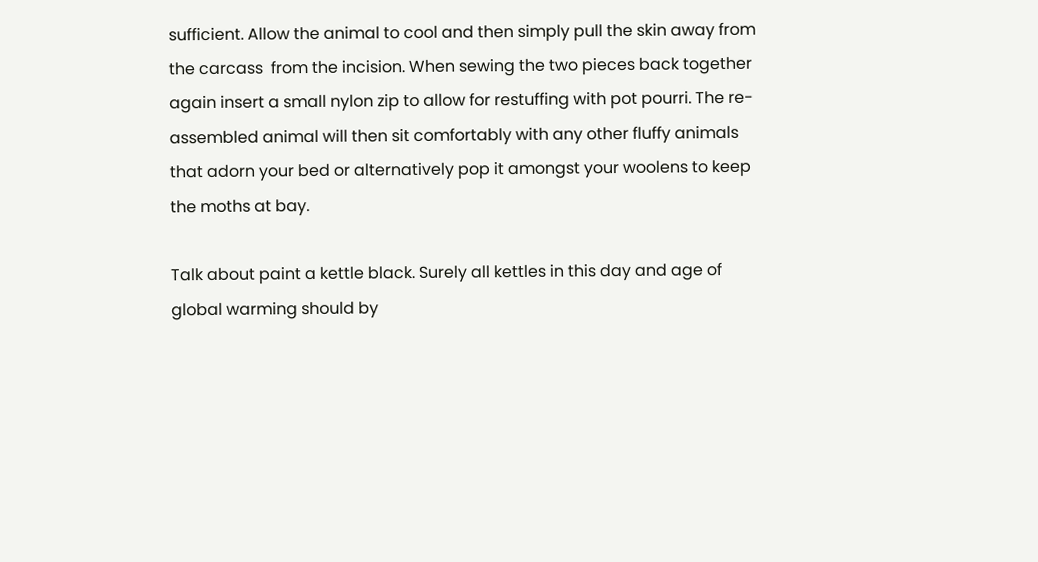sufficient. Allow the animal to cool and then simply pull the skin away from the carcass  from the incision. When sewing the two pieces back together again insert a small nylon zip to allow for restuffing with pot pourri. The re-assembled animal will then sit comfortably with any other fluffy animals that adorn your bed or alternatively pop it amongst your woolens to keep the moths at bay.

Talk about paint a kettle black. Surely all kettles in this day and age of global warming should by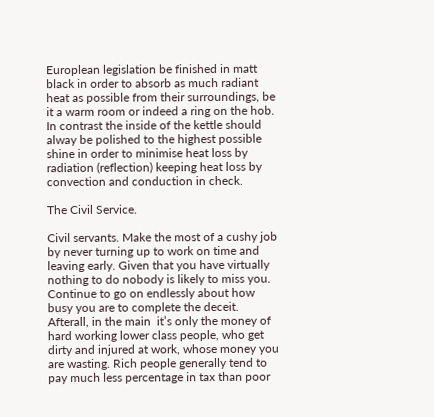Europlean legislation be finished in matt black in order to absorb as much radiant heat as possible from their surroundings, be it a warm room or indeed a ring on the hob. In contrast the inside of the kettle should alway be polished to the highest possible shine in order to minimise heat loss by radiation (reflection) keeping heat loss by convection and conduction in check.

The Civil Service.

Civil servants. Make the most of a cushy job by never turning up to work on time and leaving early. Given that you have virtually nothing to do nobody is likely to miss you. Continue to go on endlessly about how busy you are to complete the deceit. Afterall, in the main  it’s only the money of hard working lower class people, who get dirty and injured at work, whose money you are wasting. Rich people generally tend to pay much less percentage in tax than poor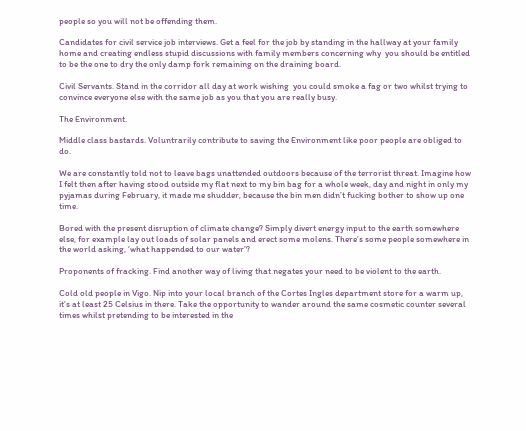people so you will not be offending them.

Candidates for civil service job interviews. Get a feel for the job by standing in the hallway at your family home and creating endless stupid discussions with family members concerning why  you should be entitled to be the one to dry the only damp fork remaining on the draining board.

Civil Servants. Stand in the corridor all day at work wishing  you could smoke a fag or two whilst trying to convince everyone else with the same job as you that you are really busy.

The Environment.

Middle class bastards. Voluntrarily contribute to saving the Environment like poor people are obliged to do.

We are constantly told not to leave bags unattended outdoors because of the terrorist threat. Imagine how I felt then after having stood outside my flat next to my bin bag for a whole week, day and night in only my pyjamas during February, it made me shudder, because the bin men didn’t fucking bother to show up one time.

Bored with the present disruption of climate change? Simply divert energy input to the earth somewhere else, for example lay out loads of solar panels and erect some molens. There’s some people somewhere in the world asking, ‘what happended to our water’?

Proponents of fracking. Find another way of living that negates your need to be violent to the earth.

Cold old people in Vigo. Nip into your local branch of the Cortes Ingles department store for a warm up, it’s at least 25 Celsius in there. Take the opportunity to wander around the same cosmetic counter several times whilst pretending to be interested in the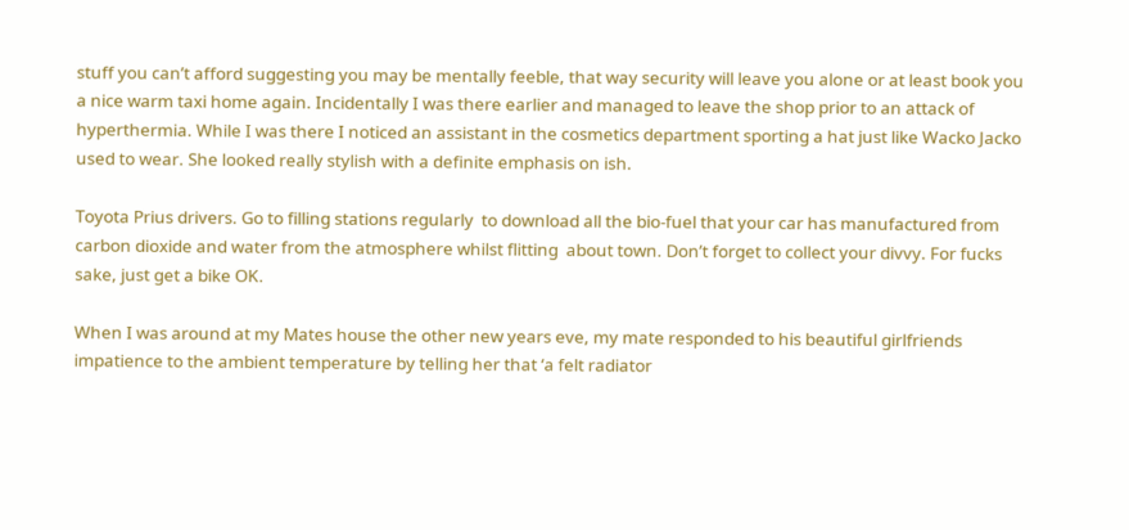stuff you can’t afford suggesting you may be mentally feeble, that way security will leave you alone or at least book you a nice warm taxi home again. Incidentally I was there earlier and managed to leave the shop prior to an attack of hyperthermia. While I was there I noticed an assistant in the cosmetics department sporting a hat just like Wacko Jacko used to wear. She looked really stylish with a definite emphasis on ish.

Toyota Prius drivers. Go to filling stations regularly  to download all the bio-fuel that your car has manufactured from carbon dioxide and water from the atmosphere whilst flitting  about town. Don’t forget to collect your divvy. For fucks sake, just get a bike OK.

When I was around at my Mates house the other new years eve, my mate responded to his beautiful girlfriends impatience to the ambient temperature by telling her that ‘a felt radiator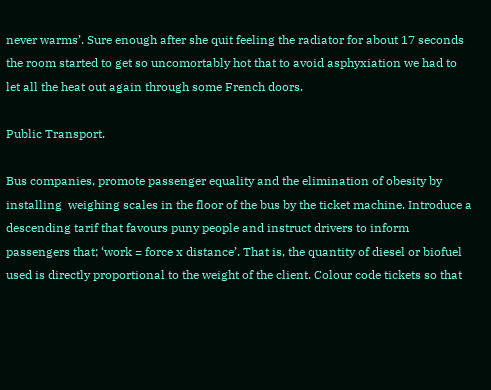never warms’. Sure enough after she quit feeling the radiator for about 17 seconds the room started to get so uncomortably hot that to avoid asphyxiation we had to let all the heat out again through some French doors.

Public Transport.

Bus companies, promote passenger equality and the elimination of obesity by installing  weighing scales in the floor of the bus by the ticket machine. Introduce a descending tarif that favours puny people and instruct drivers to inform passengers that; ‘work = force x distance’. That is, the quantity of diesel or biofuel used is directly proportional to the weight of the client. Colour code tickets so that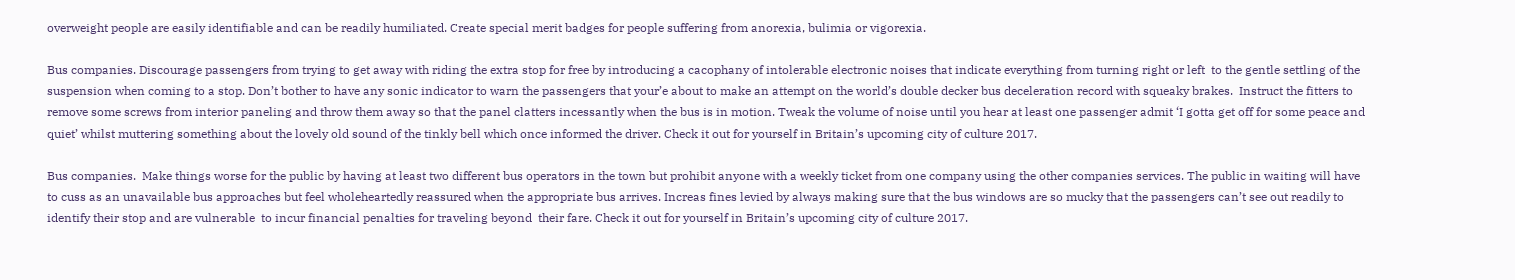overweight people are easily identifiable and can be readily humiliated. Create special merit badges for people suffering from anorexia, bulimia or vigorexia.

Bus companies. Discourage passengers from trying to get away with riding the extra stop for free by introducing a cacophany of intolerable electronic noises that indicate everything from turning right or left  to the gentle settling of the suspension when coming to a stop. Don’t bother to have any sonic indicator to warn the passengers that your’e about to make an attempt on the world’s double decker bus deceleration record with squeaky brakes.  Instruct the fitters to remove some screws from interior paneling and throw them away so that the panel clatters incessantly when the bus is in motion. Tweak the volume of noise until you hear at least one passenger admit ‘I gotta get off for some peace and quiet’ whilst muttering something about the lovely old sound of the tinkly bell which once informed the driver. Check it out for yourself in Britain’s upcoming city of culture 2017.

Bus companies.  Make things worse for the public by having at least two different bus operators in the town but prohibit anyone with a weekly ticket from one company using the other companies services. The public in waiting will have to cuss as an unavailable bus approaches but feel wholeheartedly reassured when the appropriate bus arrives. Increas fines levied by always making sure that the bus windows are so mucky that the passengers can’t see out readily to identify their stop and are vulnerable  to incur financial penalties for traveling beyond  their fare. Check it out for yourself in Britain’s upcoming city of culture 2017.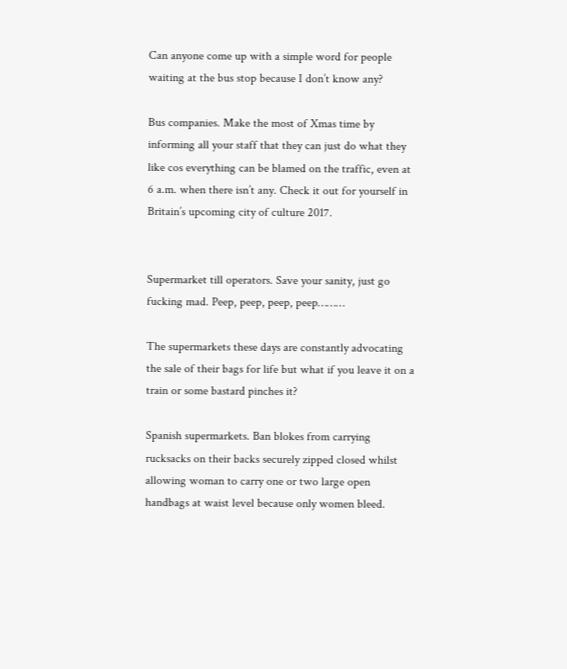Can anyone come up with a simple word for people waiting at the bus stop because I don’t know any?

Bus companies. Make the most of Xmas time by informing all your staff that they can just do what they like cos everything can be blamed on the traffic, even at 6 a.m. when there isn’t any. Check it out for yourself in Britain’s upcoming city of culture 2017.


Supermarket till operators. Save your sanity, just go fucking mad. Peep, peep, peep, peep………

The supermarkets these days are constantly advocating the sale of their bags for life but what if you leave it on a train or some bastard pinches it?

Spanish supermarkets. Ban blokes from carrying rucksacks on their backs securely zipped closed whilst allowing woman to carry one or two large open handbags at waist level because only women bleed.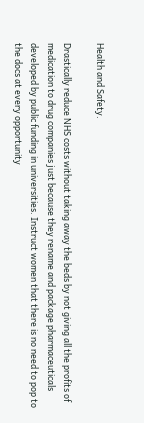Health and Safety.

Drastically reduce NHS costs without taking away the beds by not giving all the profits of medication to drug companies just because they rename and package pharmaceuticals developed by public funding in universities. Instruct women that there is no need to pop to the docs at every opportunity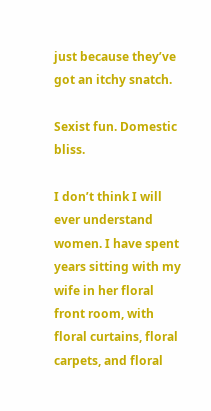just because they’ve got an itchy snatch.

Sexist fun. Domestic bliss.

I don’t think I will ever understand women. I have spent years sitting with my wife in her floral front room, with floral curtains, floral carpets, and floral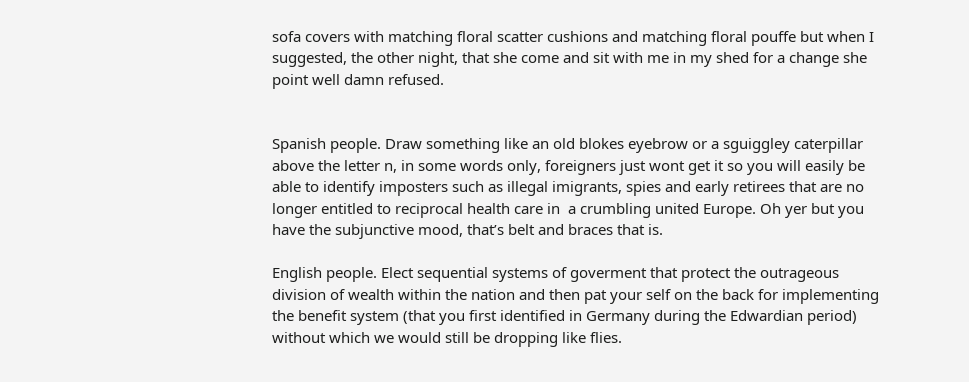sofa covers with matching floral scatter cushions and matching floral pouffe but when I suggested, the other night, that she come and sit with me in my shed for a change she point well damn refused.


Spanish people. Draw something like an old blokes eyebrow or a sguiggley caterpillar above the letter n, in some words only, foreigners just wont get it so you will easily be able to identify imposters such as illegal imigrants, spies and early retirees that are no longer entitled to reciprocal health care in  a crumbling united Europe. Oh yer but you have the subjunctive mood, that’s belt and braces that is.

English people. Elect sequential systems of goverment that protect the outrageous division of wealth within the nation and then pat your self on the back for implementing the benefit system (that you first identified in Germany during the Edwardian period)  without which we would still be dropping like flies.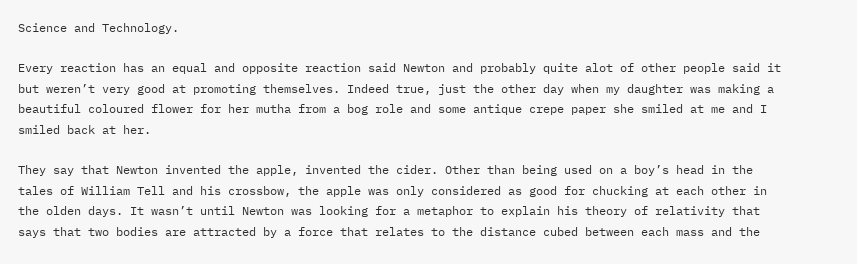Science and Technology.

Every reaction has an equal and opposite reaction said Newton and probably quite alot of other people said it but weren’t very good at promoting themselves. Indeed true, just the other day when my daughter was making a beautiful coloured flower for her mutha from a bog role and some antique crepe paper she smiled at me and I smiled back at her.

They say that Newton invented the apple, invented the cider. Other than being used on a boy’s head in the tales of William Tell and his crossbow, the apple was only considered as good for chucking at each other in the olden days. It wasn’t until Newton was looking for a metaphor to explain his theory of relativity that says that two bodies are attracted by a force that relates to the distance cubed between each mass and the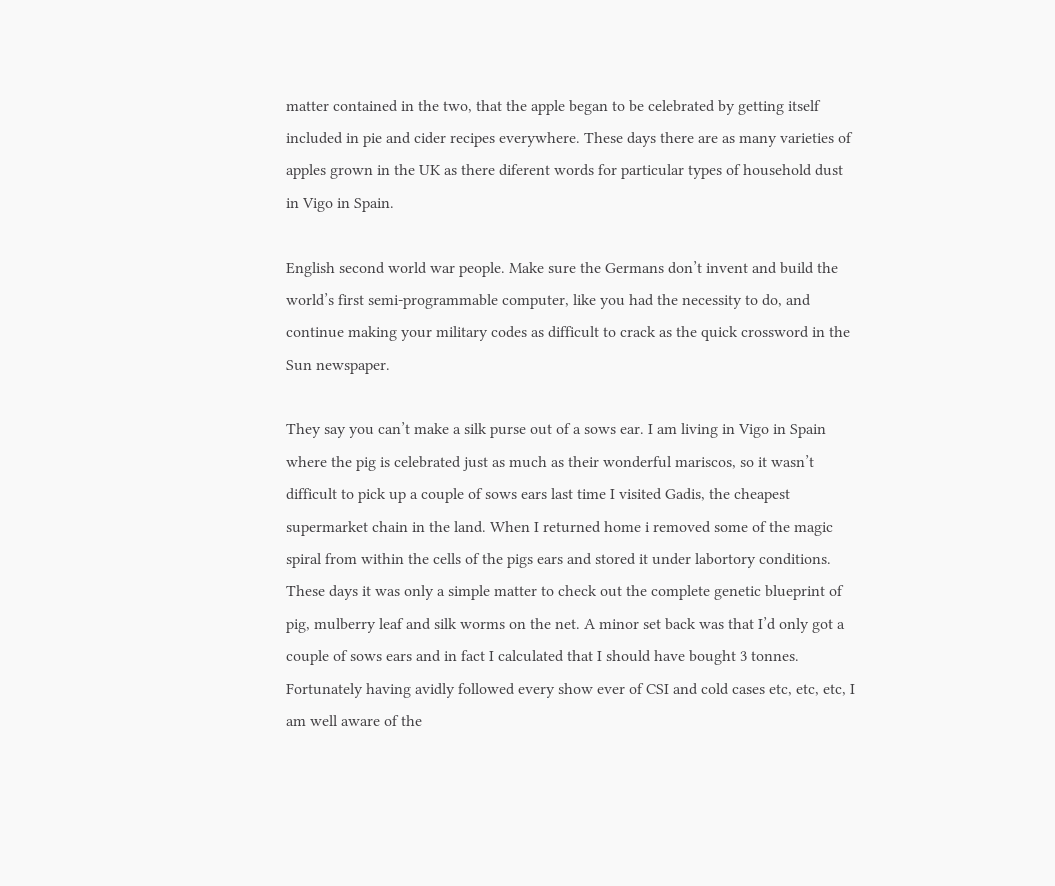matter contained in the two, that the apple began to be celebrated by getting itself included in pie and cider recipes everywhere. These days there are as many varieties of apples grown in the UK as there diferent words for particular types of household dust in Vigo in Spain.

English second world war people. Make sure the Germans don’t invent and build the world’s first semi-programmable computer, like you had the necessity to do, and continue making your military codes as difficult to crack as the quick crossword in the Sun newspaper.

They say you can’t make a silk purse out of a sows ear. I am living in Vigo in Spain where the pig is celebrated just as much as their wonderful mariscos, so it wasn’t difficult to pick up a couple of sows ears last time I visited Gadis, the cheapest supermarket chain in the land. When I returned home i removed some of the magic spiral from within the cells of the pigs ears and stored it under labortory conditions. These days it was only a simple matter to check out the complete genetic blueprint of pig, mulberry leaf and silk worms on the net. A minor set back was that I’d only got a couple of sows ears and in fact I calculated that I should have bought 3 tonnes. Fortunately having avidly followed every show ever of CSI and cold cases etc, etc, etc, I am well aware of the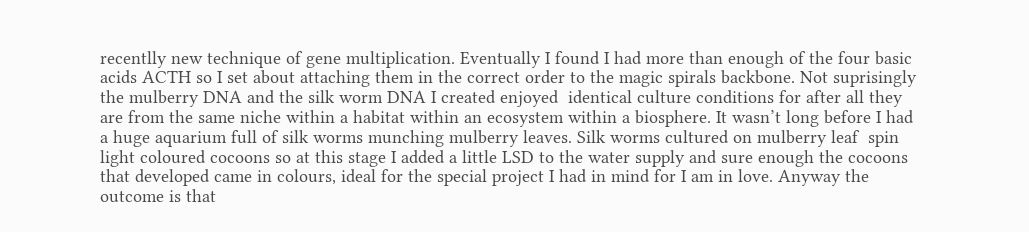recentlly new technique of gene multiplication. Eventually I found I had more than enough of the four basic acids ACTH so I set about attaching them in the correct order to the magic spirals backbone. Not suprisingly the mulberry DNA and the silk worm DNA I created enjoyed  identical culture conditions for after all they are from the same niche within a habitat within an ecosystem within a biosphere. It wasn’t long before I had a huge aquarium full of silk worms munching mulberry leaves. Silk worms cultured on mulberry leaf  spin light coloured cocoons so at this stage I added a little LSD to the water supply and sure enough the cocoons that developed came in colours, ideal for the special project I had in mind for I am in love. Anyway the outcome is that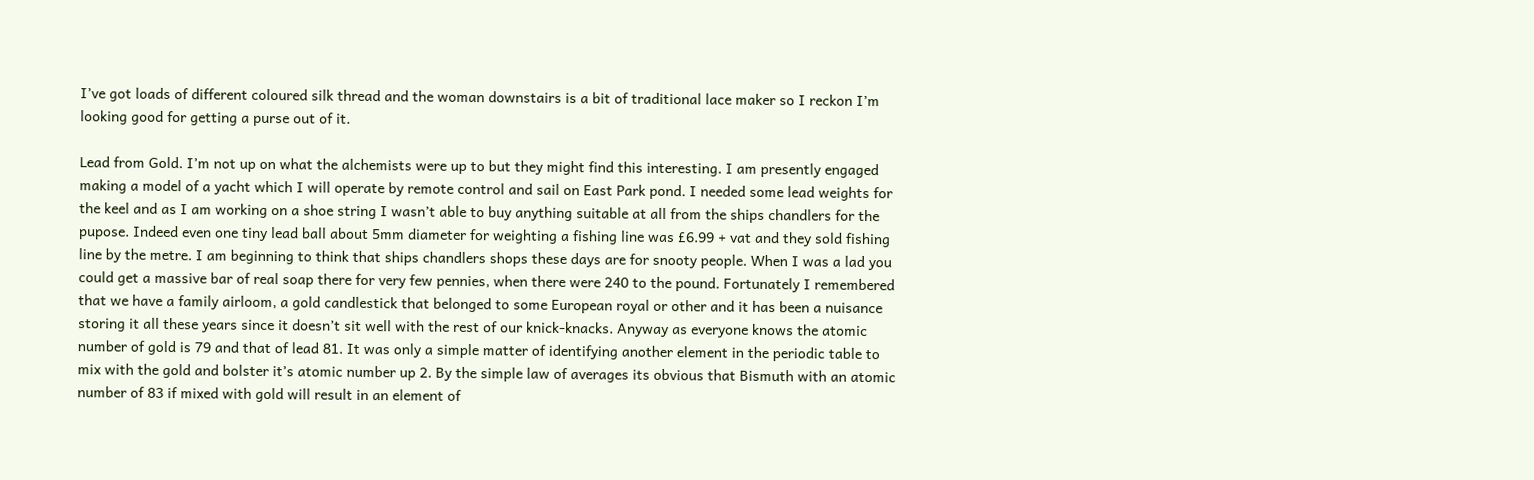I’ve got loads of different coloured silk thread and the woman downstairs is a bit of traditional lace maker so I reckon I’m looking good for getting a purse out of it.

Lead from Gold. I’m not up on what the alchemists were up to but they might find this interesting. I am presently engaged making a model of a yacht which I will operate by remote control and sail on East Park pond. I needed some lead weights for the keel and as I am working on a shoe string I wasn’t able to buy anything suitable at all from the ships chandlers for the pupose. Indeed even one tiny lead ball about 5mm diameter for weighting a fishing line was £6.99 + vat and they sold fishing line by the metre. I am beginning to think that ships chandlers shops these days are for snooty people. When I was a lad you could get a massive bar of real soap there for very few pennies, when there were 240 to the pound. Fortunately I remembered that we have a family airloom, a gold candlestick that belonged to some European royal or other and it has been a nuisance storing it all these years since it doesn’t sit well with the rest of our knick-knacks. Anyway as everyone knows the atomic number of gold is 79 and that of lead 81. It was only a simple matter of identifying another element in the periodic table to mix with the gold and bolster it’s atomic number up 2. By the simple law of averages its obvious that Bismuth with an atomic number of 83 if mixed with gold will result in an element of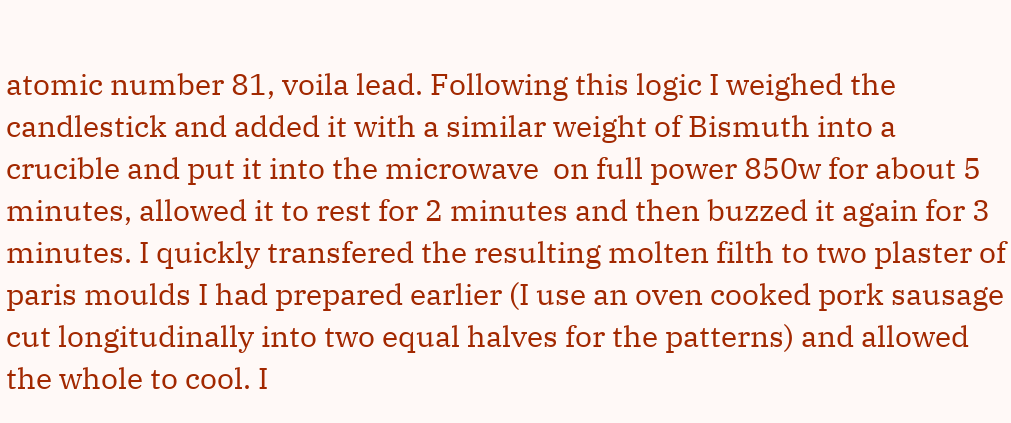atomic number 81, voila lead. Following this logic I weighed the candlestick and added it with a similar weight of Bismuth into a crucible and put it into the microwave  on full power 850w for about 5 minutes, allowed it to rest for 2 minutes and then buzzed it again for 3 minutes. I quickly transfered the resulting molten filth to two plaster of paris moulds I had prepared earlier (I use an oven cooked pork sausage cut longitudinally into two equal halves for the patterns) and allowed the whole to cool. I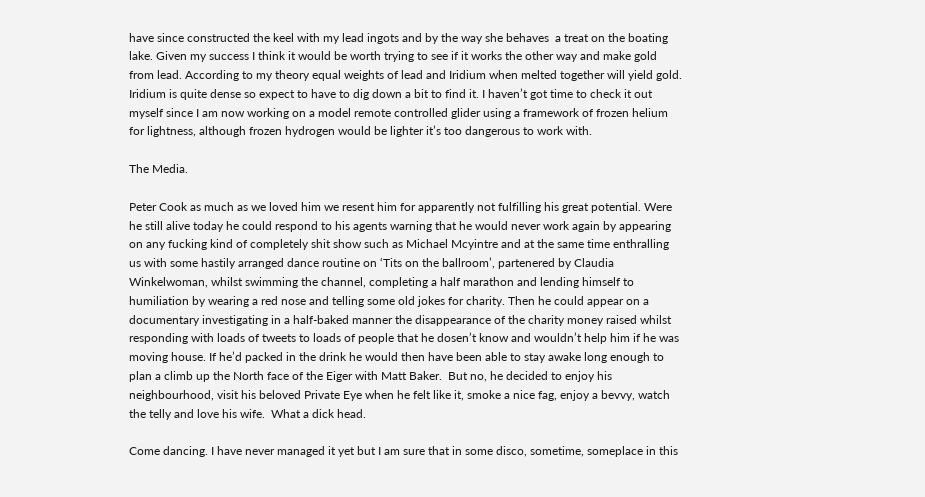have since constructed the keel with my lead ingots and by the way she behaves  a treat on the boating lake. Given my success I think it would be worth trying to see if it works the other way and make gold from lead. According to my theory equal weights of lead and Iridium when melted together will yield gold. Iridium is quite dense so expect to have to dig down a bit to find it. I haven’t got time to check it out myself since I am now working on a model remote controlled glider using a framework of frozen helium for lightness, although frozen hydrogen would be lighter it’s too dangerous to work with.

The Media.

Peter Cook as much as we loved him we resent him for apparently not fulfilling his great potential. Were he still alive today he could respond to his agents warning that he would never work again by appearing on any fucking kind of completely shit show such as Michael Mcyintre and at the same time enthralling us with some hastily arranged dance routine on ‘Tits on the ballroom’, partenered by Claudia Winkelwoman, whilst swimming the channel, completing a half marathon and lending himself to humiliation by wearing a red nose and telling some old jokes for charity. Then he could appear on a documentary investigating in a half-baked manner the disappearance of the charity money raised whilst responding with loads of tweets to loads of people that he dosen’t know and wouldn’t help him if he was moving house. If he’d packed in the drink he would then have been able to stay awake long enough to plan a climb up the North face of the Eiger with Matt Baker.  But no, he decided to enjoy his neighbourhood, visit his beloved Private Eye when he felt like it, smoke a nice fag, enjoy a bevvy, watch the telly and love his wife.  What a dick head.

Come dancing. I have never managed it yet but I am sure that in some disco, sometime, someplace in this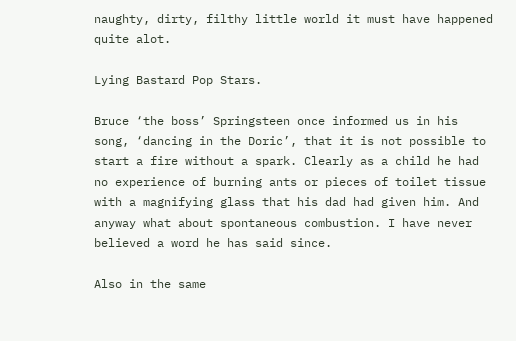naughty, dirty, filthy little world it must have happened quite alot.

Lying Bastard Pop Stars.

Bruce ‘the boss’ Springsteen once informed us in his song, ‘dancing in the Doric’, that it is not possible to start a fire without a spark. Clearly as a child he had no experience of burning ants or pieces of toilet tissue with a magnifying glass that his dad had given him. And anyway what about spontaneous combustion. I have never believed a word he has said since.

Also in the same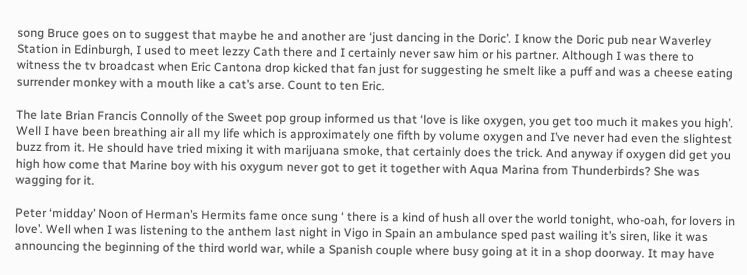song Bruce goes on to suggest that maybe he and another are ‘just dancing in the Doric’. I know the Doric pub near Waverley Station in Edinburgh, I used to meet lezzy Cath there and I certainly never saw him or his partner. Although I was there to witness the tv broadcast when Eric Cantona drop kicked that fan just for suggesting he smelt like a puff and was a cheese eating surrender monkey with a mouth like a cat’s arse. Count to ten Eric.

The late Brian Francis Connolly of the Sweet pop group informed us that ‘love is like oxygen, you get too much it makes you high’. Well I have been breathing air all my life which is approximately one fifth by volume oxygen and I’ve never had even the slightest buzz from it. He should have tried mixing it with marijuana smoke, that certainly does the trick. And anyway if oxygen did get you high how come that Marine boy with his oxygum never got to get it together with Aqua Marina from Thunderbirds? She was wagging for it.

Peter ‘midday’ Noon of Herman’s Hermits fame once sung ‘ there is a kind of hush all over the world tonight, who-oah, for lovers in love’. Well when I was listening to the anthem last night in Vigo in Spain an ambulance sped past wailing it’s siren, like it was announcing the beginning of the third world war, while a Spanish couple where busy going at it in a shop doorway. It may have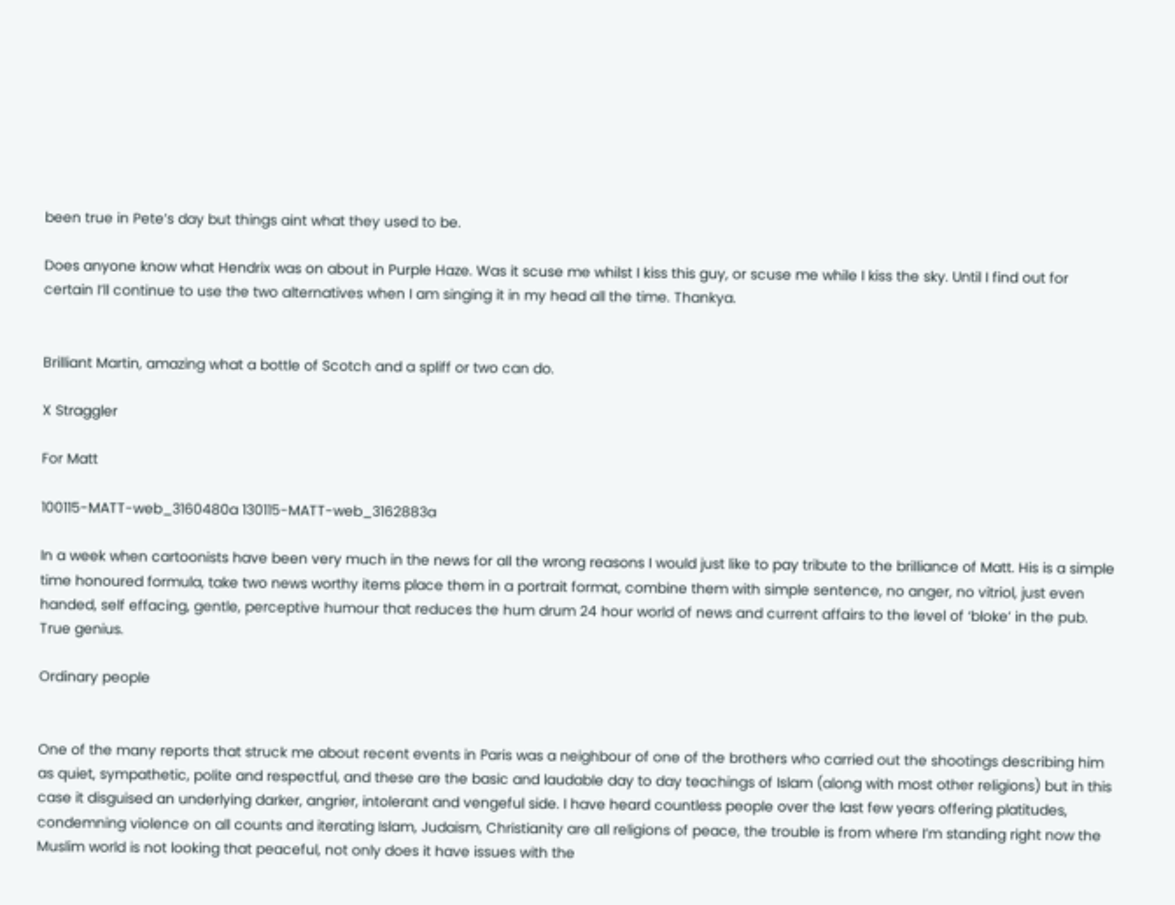been true in Pete’s day but things aint what they used to be.

Does anyone know what Hendrix was on about in Purple Haze. Was it scuse me whilst I kiss this guy, or scuse me while I kiss the sky. Until I find out for certain I’ll continue to use the two alternatives when I am singing it in my head all the time. Thankya.


Brilliant Martin, amazing what a bottle of Scotch and a spliff or two can do.

X Straggler

For Matt

100115-MATT-web_3160480a 130115-MATT-web_3162883a

In a week when cartoonists have been very much in the news for all the wrong reasons I would just like to pay tribute to the brilliance of Matt. His is a simple time honoured formula, take two news worthy items place them in a portrait format, combine them with simple sentence, no anger, no vitriol, just even handed, self effacing, gentle, perceptive humour that reduces the hum drum 24 hour world of news and current affairs to the level of ‘bloke’ in the pub. True genius.

Ordinary people


One of the many reports that struck me about recent events in Paris was a neighbour of one of the brothers who carried out the shootings describing him as quiet, sympathetic, polite and respectful, and these are the basic and laudable day to day teachings of Islam (along with most other religions) but in this case it disguised an underlying darker, angrier, intolerant and vengeful side. I have heard countless people over the last few years offering platitudes, condemning violence on all counts and iterating Islam, Judaism, Christianity are all religions of peace, the trouble is from where I’m standing right now the Muslim world is not looking that peaceful, not only does it have issues with the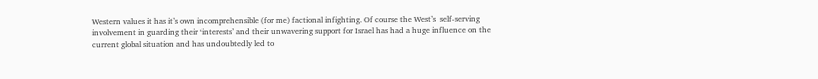Western values it has it’s own incomprehensible (for me) factional infighting. Of course the West’s  self-serving involvement in guarding their ‘interests’ and their unwavering support for Israel has had a huge influence on the current global situation and has undoubtedly led to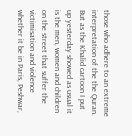those who adhere to an extreme interpretation of the the Quran. But as the Khalid cartoon I put up yesterday showed as usual it is the men, women and children on the street that suffer the victimisation and violence whether it be in Paris, Peshwar,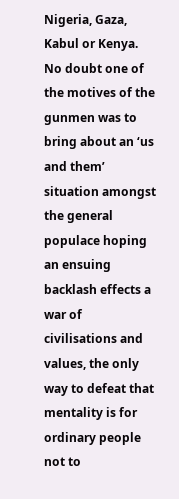Nigeria, Gaza, Kabul or Kenya. No doubt one of the motives of the gunmen was to bring about an ‘us and them’ situation amongst the general populace hoping an ensuing backlash effects a war of civilisations and values, the only way to defeat that mentality is for ordinary people not to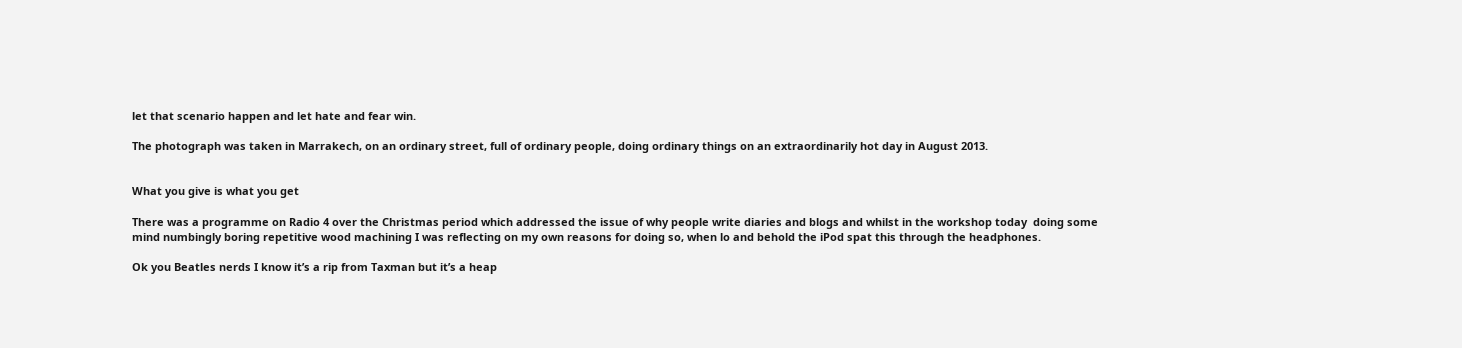let that scenario happen and let hate and fear win.

The photograph was taken in Marrakech, on an ordinary street, full of ordinary people, doing ordinary things on an extraordinarily hot day in August 2013.


What you give is what you get

There was a programme on Radio 4 over the Christmas period which addressed the issue of why people write diaries and blogs and whilst in the workshop today  doing some mind numbingly boring repetitive wood machining I was reflecting on my own reasons for doing so, when lo and behold the iPod spat this through the headphones.

Ok you Beatles nerds I know it’s a rip from Taxman but it’s a heap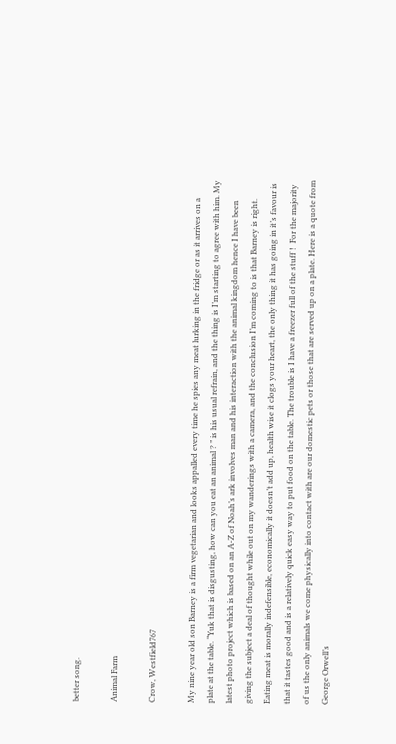better song.

Animal Farm

Crow, Westfield767

My nine year old son Barney is a firm vegetarian and looks appalled every time he spies any meat lurking in the fridge or as it arrives on a plate at the table. “Yuk that is disgusting, how can you eat an animal ? ” is his usual refrain, and the thing is I’m starting to agree with him. My latest photo project which is based on an A-Z of Noah’s ark involves man and his interaction with the animal kingdom hence I have been giving the subject a deal of thought while out on my wanderings with a camera, and the conclusion I’m coming to is that Barney is right. Eating meat is morally indefensible, economically it doesn’t add up, health wise it clogs your heart, the only thing it has going in it’s favour is that it tastes good and is a relatively quick easy way to put food on the table. The trouble is I have a freezer full of the stuff !  For the majority of us the only animals we come physically into contact with are our domestic pets or those that are served up on a plate. Here is a quote from George Orwell’s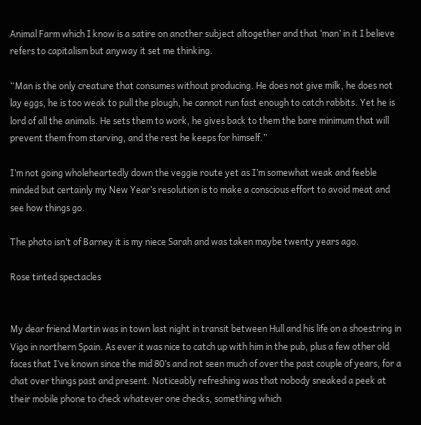Animal Farm which I know is a satire on another subject altogether and that ‘man’ in it I believe refers to capitalism but anyway it set me thinking.

“Man is the only creature that consumes without producing. He does not give milk, he does not lay eggs, he is too weak to pull the plough, he cannot run fast enough to catch rabbits. Yet he is lord of all the animals. He sets them to work, he gives back to them the bare minimum that will prevent them from starving, and the rest he keeps for himself.”

I’m not going wholeheartedly down the veggie route yet as I’m somewhat weak and feeble minded but certainly my New Year’s resolution is to make a conscious effort to avoid meat and see how things go.

The photo isn’t of Barney it is my niece Sarah and was taken maybe twenty years ago.

Rose tinted spectacles


My dear friend Martin was in town last night in transit between Hull and his life on a shoestring in Vigo in northern Spain. As ever it was nice to catch up with him in the pub, plus a few other old faces that I’ve known since the mid 80’s and not seen much of over the past couple of years, for a chat over things past and present. Noticeably refreshing was that nobody sneaked a peek at their mobile phone to check whatever one checks, something which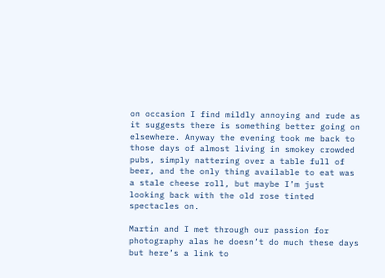on occasion I find mildly annoying and rude as it suggests there is something better going on elsewhere. Anyway the evening took me back to those days of almost living in smokey crowded pubs, simply nattering over a table full of beer, and the only thing available to eat was a stale cheese roll, but maybe I’m just looking back with the old rose tinted spectacles on.

Martin and I met through our passion for photography alas he doesn’t do much these days but here’s a link to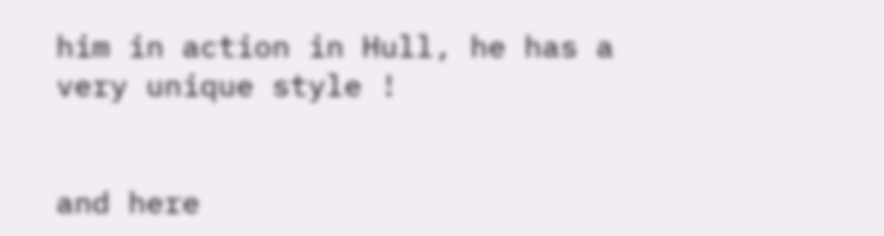him in action in Hull, he has a very unique style !


and here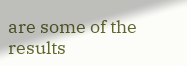are some of the results